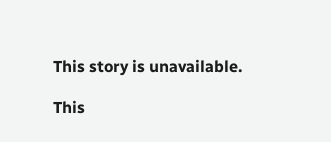This story is unavailable.

This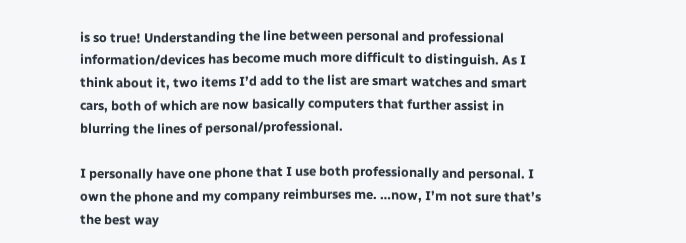is so true! Understanding the line between personal and professional information/devices has become much more difficult to distinguish. As I think about it, two items I’d add to the list are smart watches and smart cars, both of which are now basically computers that further assist in blurring the lines of personal/professional.

I personally have one phone that I use both professionally and personal. I own the phone and my company reimburses me. …now, I’m not sure that’s the best way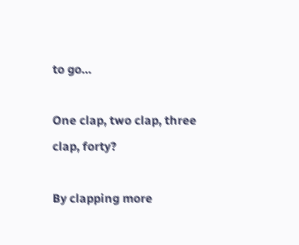to go…

One clap, two clap, three clap, forty?

By clapping more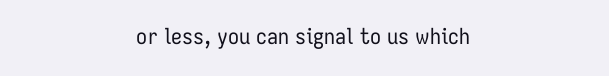or less, you can signal to us which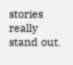stories really stand out.